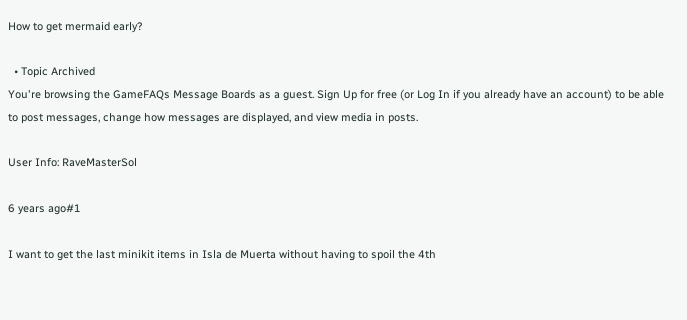How to get mermaid early?

  • Topic Archived
You're browsing the GameFAQs Message Boards as a guest. Sign Up for free (or Log In if you already have an account) to be able to post messages, change how messages are displayed, and view media in posts.

User Info: RaveMasterSol

6 years ago#1

I want to get the last minikit items in Isla de Muerta without having to spoil the 4th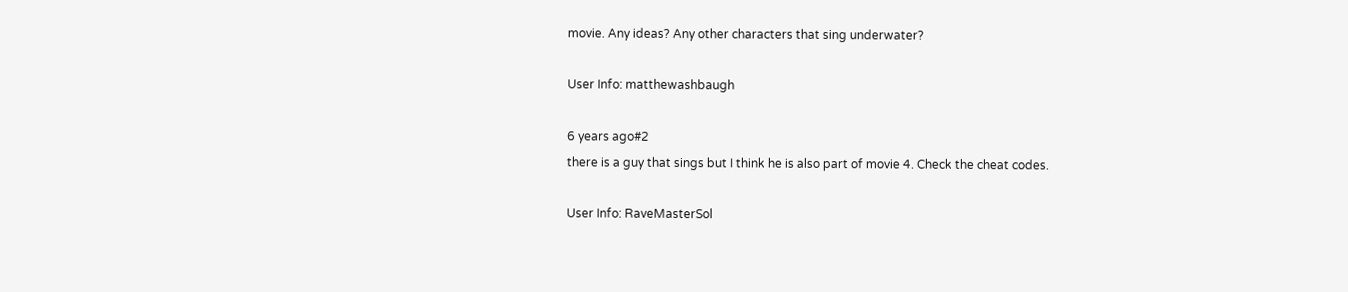movie. Any ideas? Any other characters that sing underwater?

User Info: matthewashbaugh

6 years ago#2
there is a guy that sings but I think he is also part of movie 4. Check the cheat codes.

User Info: RaveMasterSol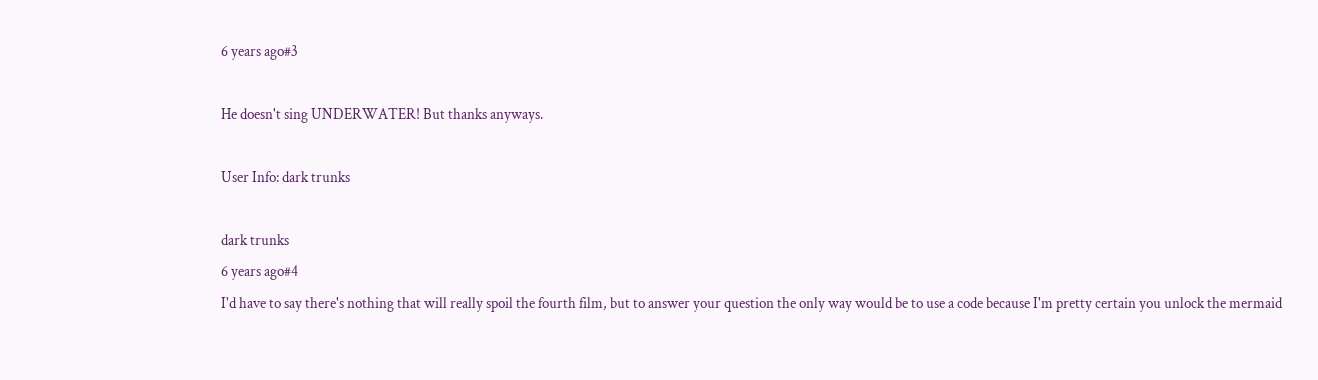6 years ago#3

He doesn't sing UNDERWATER! But thanks anyways.

User Info: dark trunks

dark trunks
6 years ago#4
I'd have to say there's nothing that will really spoil the fourth film, but to answer your question the only way would be to use a code because I'm pretty certain you unlock the mermaid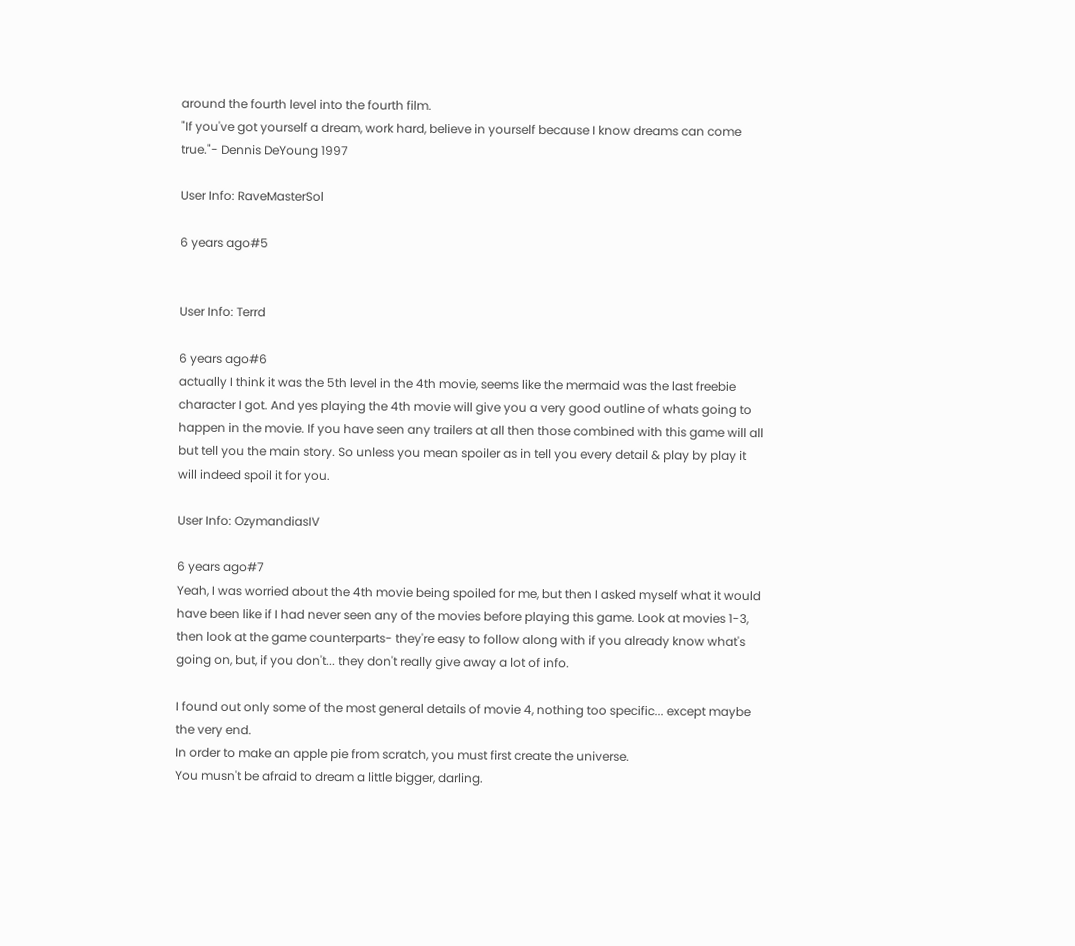around the fourth level into the fourth film.
"If you've got yourself a dream, work hard, believe in yourself because I know dreams can come true."- Dennis DeYoung 1997

User Info: RaveMasterSol

6 years ago#5


User Info: Terrd

6 years ago#6
actually I think it was the 5th level in the 4th movie, seems like the mermaid was the last freebie character I got. And yes playing the 4th movie will give you a very good outline of whats going to happen in the movie. If you have seen any trailers at all then those combined with this game will all but tell you the main story. So unless you mean spoiler as in tell you every detail & play by play it will indeed spoil it for you.

User Info: OzymandiasIV

6 years ago#7
Yeah, I was worried about the 4th movie being spoiled for me, but then I asked myself what it would have been like if I had never seen any of the movies before playing this game. Look at movies 1-3, then look at the game counterparts- they're easy to follow along with if you already know what's going on, but, if you don't... they don't really give away a lot of info.

I found out only some of the most general details of movie 4, nothing too specific... except maybe the very end.
In order to make an apple pie from scratch, you must first create the universe.
You musn't be afraid to dream a little bigger, darling.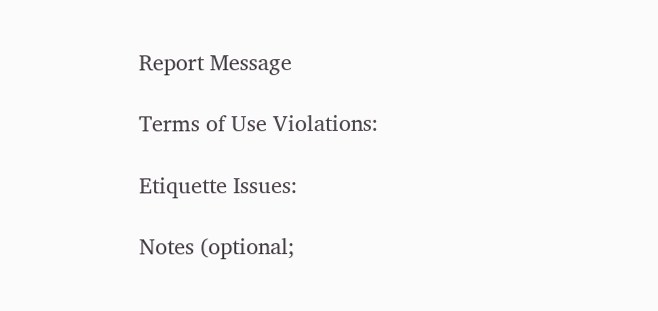Report Message

Terms of Use Violations:

Etiquette Issues:

Notes (optional;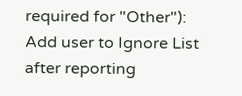required for "Other"):
Add user to Ignore List after reporting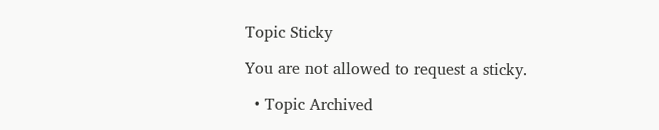Topic Sticky

You are not allowed to request a sticky.

  • Topic Archived